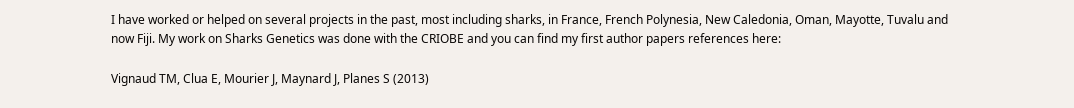I have worked or helped on several projects in the past, most including sharks, in France, French Polynesia, New Caledonia, Oman, Mayotte, Tuvalu and now Fiji. My work on Sharks Genetics was done with the CRIOBE and you can find my first author papers references here:

Vignaud TM, Clua E, Mourier J, Maynard J, Planes S (2013)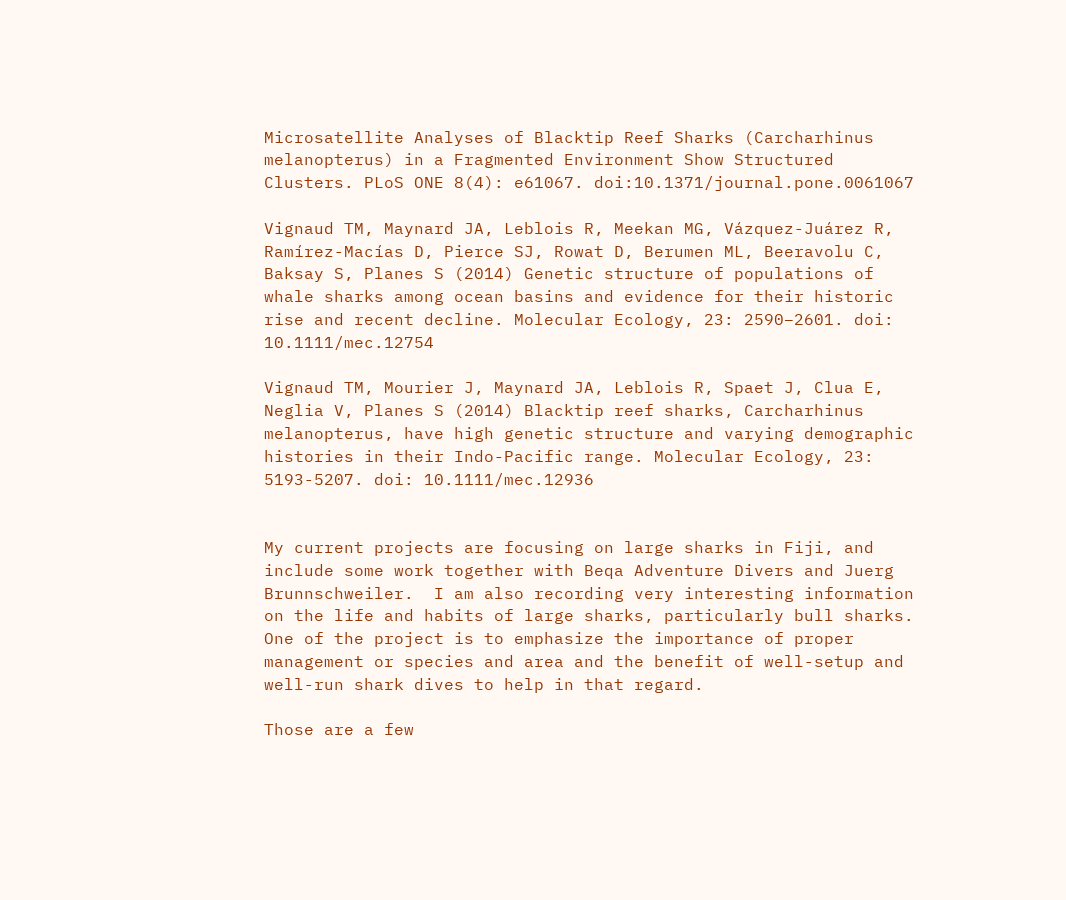Microsatellite Analyses of Blacktip Reef Sharks (Carcharhinus melanopterus) in a Fragmented Environment Show Structured Clusters. PLoS ONE 8(4): e61067. doi:10.1371/journal.pone.0061067

Vignaud TM, Maynard JA, Leblois R, Meekan MG, Vázquez-Juárez R, Ramírez-Macías D, Pierce SJ, Rowat D, Berumen ML, Beeravolu C, Baksay S, Planes S (2014) Genetic structure of populations of whale sharks among ocean basins and evidence for their historic rise and recent decline. Molecular Ecology, 23: 2590–2601. doi: 10.1111/mec.12754

Vignaud TM, Mourier J, Maynard JA, Leblois R, Spaet J, Clua E, Neglia V, Planes S (2014) Blacktip reef sharks, Carcharhinus melanopterus, have high genetic structure and varying demographic histories in their Indo-Pacific range. Molecular Ecology, 23: 5193-5207. doi: 10.1111/mec.12936


My current projects are focusing on large sharks in Fiji, and include some work together with Beqa Adventure Divers and Juerg Brunnschweiler.  I am also recording very interesting information on the life and habits of large sharks, particularly bull sharks. One of the project is to emphasize the importance of proper management or species and area and the benefit of well-setup and well-run shark dives to help in that regard.

Those are a few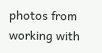photos from working with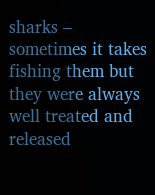sharks – sometimes it takes fishing them but they were always well treated and released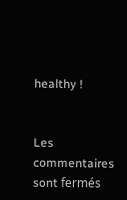healthy !


Les commentaires sont fermés